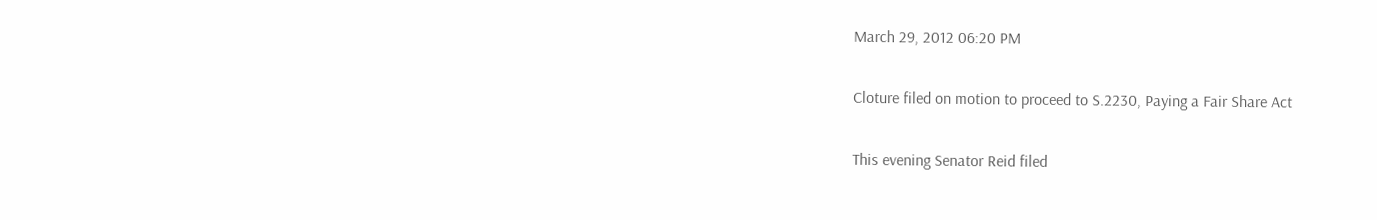March 29, 2012 06:20 PM

Cloture filed on motion to proceed to S.2230, Paying a Fair Share Act

This evening Senator Reid filed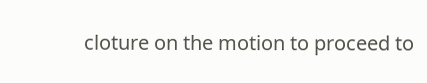cloture on the motion to proceed to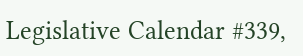Legislative Calendar #339,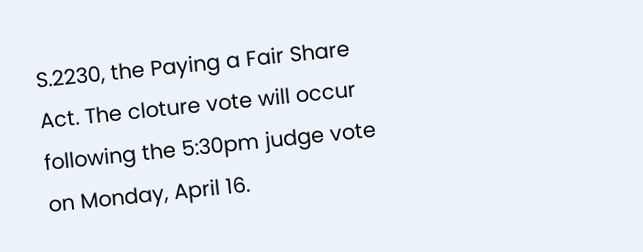S.2230, the Paying a Fair Share Act. The cloture vote will occur following the 5:30pm judge vote on Monday, April 16.